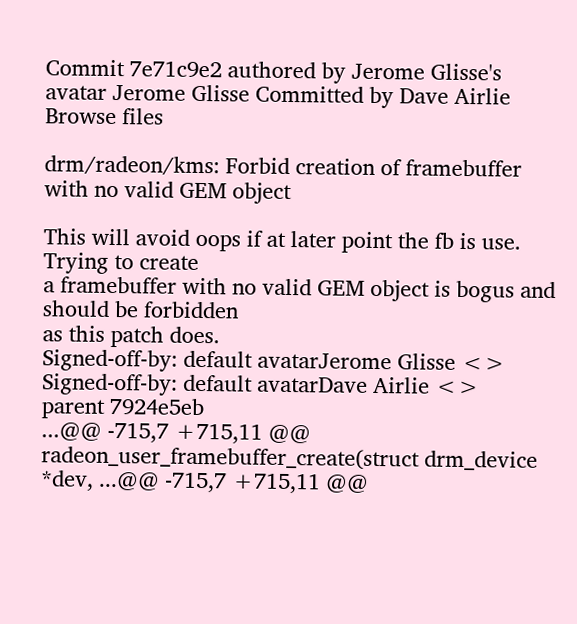Commit 7e71c9e2 authored by Jerome Glisse's avatar Jerome Glisse Committed by Dave Airlie
Browse files

drm/radeon/kms: Forbid creation of framebuffer with no valid GEM object

This will avoid oops if at later point the fb is use. Trying to create
a framebuffer with no valid GEM object is bogus and should be forbidden
as this patch does.
Signed-off-by: default avatarJerome Glisse <>
Signed-off-by: default avatarDave Airlie <>
parent 7924e5eb
...@@ -715,7 +715,11 @@ radeon_user_framebuffer_create(struct drm_device *dev, ...@@ -715,7 +715,11 @@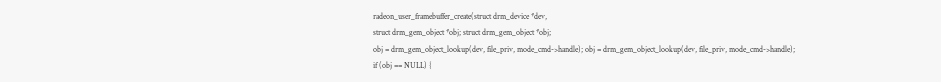radeon_user_framebuffer_create(struct drm_device *dev,
struct drm_gem_object *obj; struct drm_gem_object *obj;
obj = drm_gem_object_lookup(dev, file_priv, mode_cmd->handle); obj = drm_gem_object_lookup(dev, file_priv, mode_cmd->handle);
if (obj == NULL) {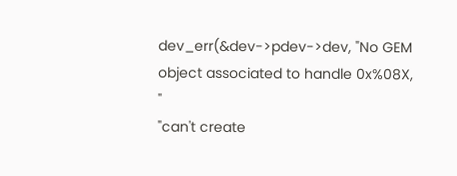dev_err(&dev->pdev->dev, "No GEM object associated to handle 0x%08X, "
"can't create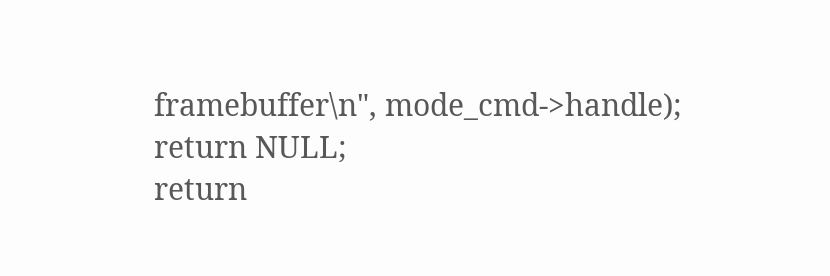framebuffer\n", mode_cmd->handle);
return NULL;
return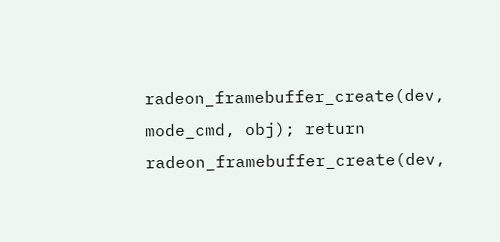radeon_framebuffer_create(dev, mode_cmd, obj); return radeon_framebuffer_create(dev,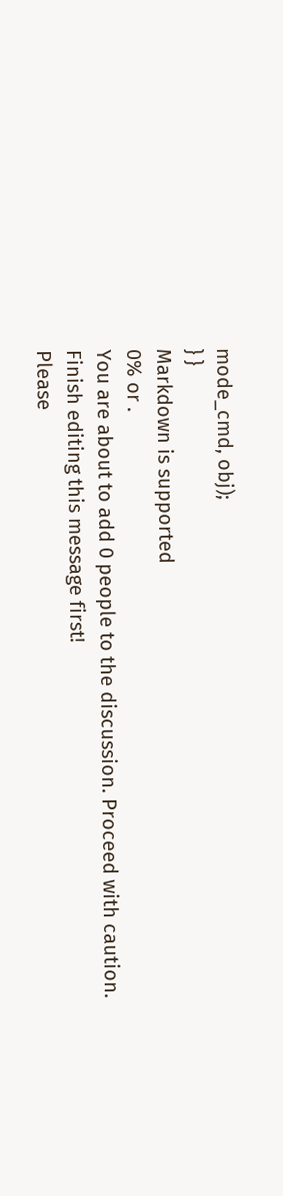mode_cmd, obj);
} }
Markdown is supported
0% or .
You are about to add 0 people to the discussion. Proceed with caution.
Finish editing this message first!
Please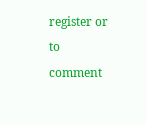register or to comment